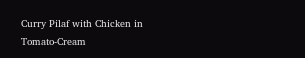Curry Pilaf with Chicken in Tomato-Cream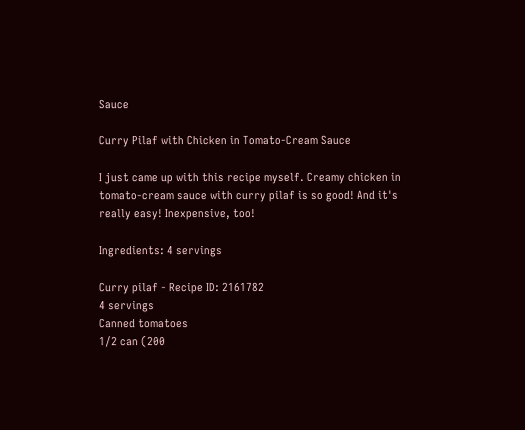Sauce

Curry Pilaf with Chicken in Tomato-Cream Sauce

I just came up with this recipe myself. Creamy chicken in tomato-cream sauce with curry pilaf is so good! And it's really easy! Inexpensive, too!

Ingredients: 4 servings

Curry pilaf - Recipe ID: 2161782
4 servings
Canned tomatoes
1/2 can (200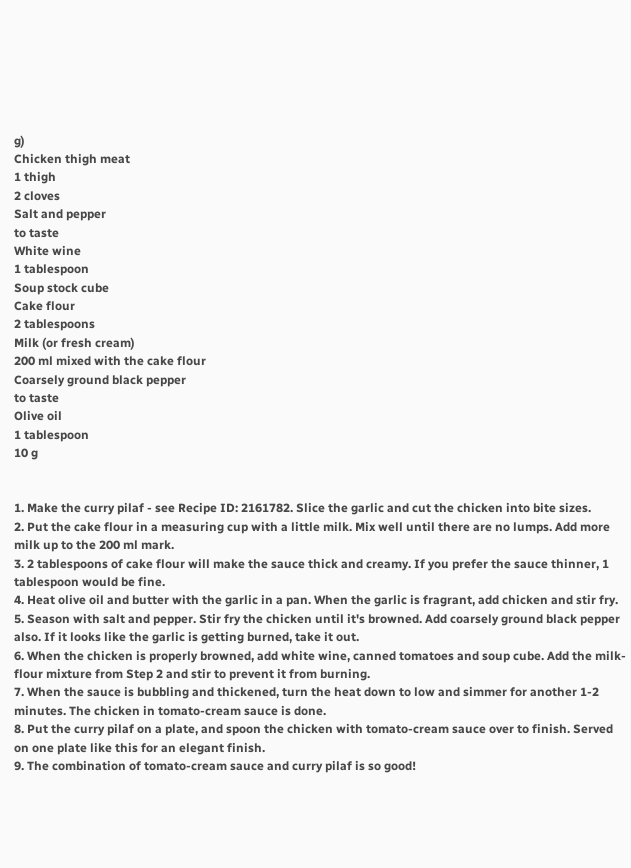g)
Chicken thigh meat
1 thigh
2 cloves
Salt and pepper
to taste
White wine
1 tablespoon
Soup stock cube
Cake flour
2 tablespoons
Milk (or fresh cream)
200 ml mixed with the cake flour
Coarsely ground black pepper
to taste
Olive oil
1 tablespoon
10 g


1. Make the curry pilaf - see Recipe ID: 2161782. Slice the garlic and cut the chicken into bite sizes.
2. Put the cake flour in a measuring cup with a little milk. Mix well until there are no lumps. Add more milk up to the 200 ml mark.
3. 2 tablespoons of cake flour will make the sauce thick and creamy. If you prefer the sauce thinner, 1 tablespoon would be fine.
4. Heat olive oil and butter with the garlic in a pan. When the garlic is fragrant, add chicken and stir fry.
5. Season with salt and pepper. Stir fry the chicken until it's browned. Add coarsely ground black pepper also. If it looks like the garlic is getting burned, take it out.
6. When the chicken is properly browned, add white wine, canned tomatoes and soup cube. Add the milk-flour mixture from Step 2 and stir to prevent it from burning.
7. When the sauce is bubbling and thickened, turn the heat down to low and simmer for another 1-2 minutes. The chicken in tomato-cream sauce is done.
8. Put the curry pilaf on a plate, and spoon the chicken with tomato-cream sauce over to finish. Served on one plate like this for an elegant finish.
9. The combination of tomato-cream sauce and curry pilaf is so good!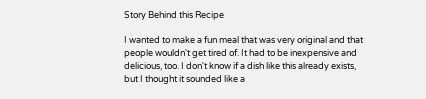Story Behind this Recipe

I wanted to make a fun meal that was very original and that people wouldn't get tired of. It had to be inexpensive and delicious, too. I don't know if a dish like this already exists, but I thought it sounded like a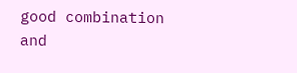good combination and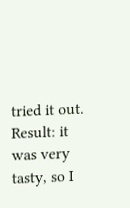tried it out. Result: it was very tasty, so I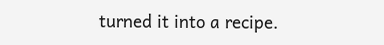turned it into a recipe.